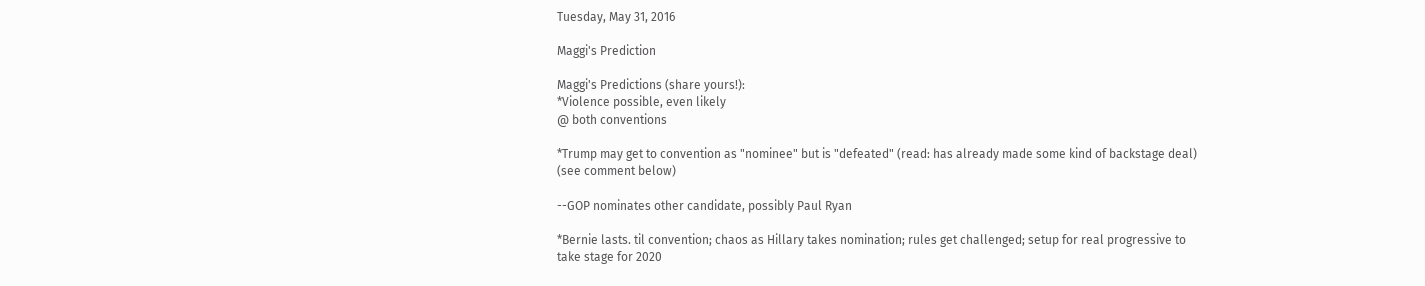Tuesday, May 31, 2016

Maggi's Prediction

Maggi's Predictions (share yours!):
*Violence possible, even likely
@ both conventions

*Trump may get to convention as "nominee" but is "defeated" (read: has already made some kind of backstage deal) (see comment below)

--GOP nominates other candidate, possibly Paul Ryan

*Bernie lasts. til convention; chaos as Hillary takes nomination; rules get challenged; setup for real progressive to take stage for 2020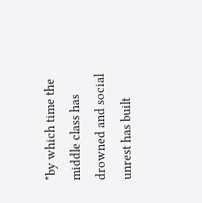*by which time the middle class has drowned and social unrest has built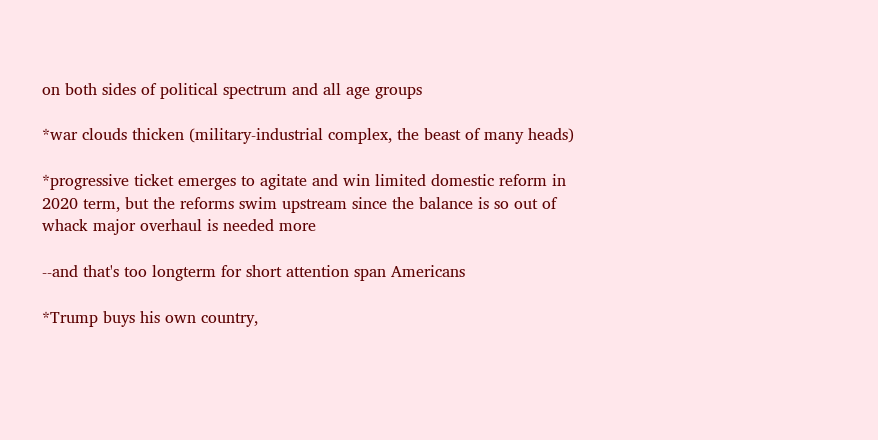on both sides of political spectrum and all age groups

*war clouds thicken (military-industrial complex, the beast of many heads)

*progressive ticket emerges to agitate and win limited domestic reform in 2020 term, but the reforms swim upstream since the balance is so out of whack major overhaul is needed more

--and that's too longterm for short attention span Americans

*Trump buys his own country,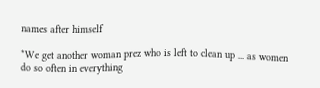names after himself

*We get another woman prez who is left to clean up ... as women do so often in everything